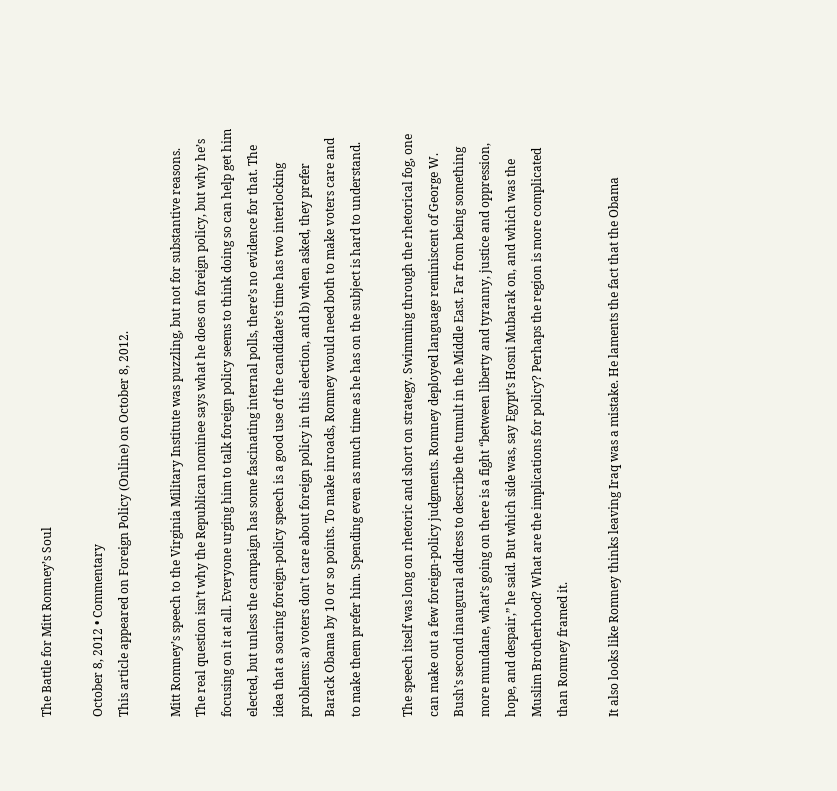The Battle for Mitt Romney’s Soul

October 8, 2012 • Commentary
This article appeared on Foreign Policy (Online) on October 8, 2012.

Mitt Romney’s speech to the Virginia Military Institute was puzzling, but not for substantive reasons. The real question isn’t why the Republican nominee says what he does on foreign policy, but why he’s focusing on it at all. Everyone urging him to talk foreign policy seems to think doing so can help get him elected, but unless the campaign has some fascinating internal polls, there’s no evidence for that. The idea that a soaring foreign‐policy speech is a good use of the candidate’s time has two interlocking problems: a) voters don’t care about foreign policy in this election, and b) when asked, they prefer Barack Obama by 10 or so points. To make inroads, Romney would need both to make voters care and to make them prefer him. Spending even as much time as he has on the subject is hard to understand.

The speech itself was long on rhetoric and short on strategy. Swimming through the rhetorical fog, one can make out a few foreign‐policy judgments. Romney deployed language reminiscent of George W. Bush’s second inaugural address to describe the tumult in the Middle East. Far from being something more mundane, what’s going on there is a fight “between liberty and tyranny, justice and oppression, hope, and despair,” he said. But which side was, say Egypt’s Hosni Mubarak on, and which was the Muslim Brotherhood? What are the implications for policy? Perhaps the region is more complicated than Romney framed it.

It also looks like Romney thinks leaving Iraq was a mistake. He laments the fact that the Obama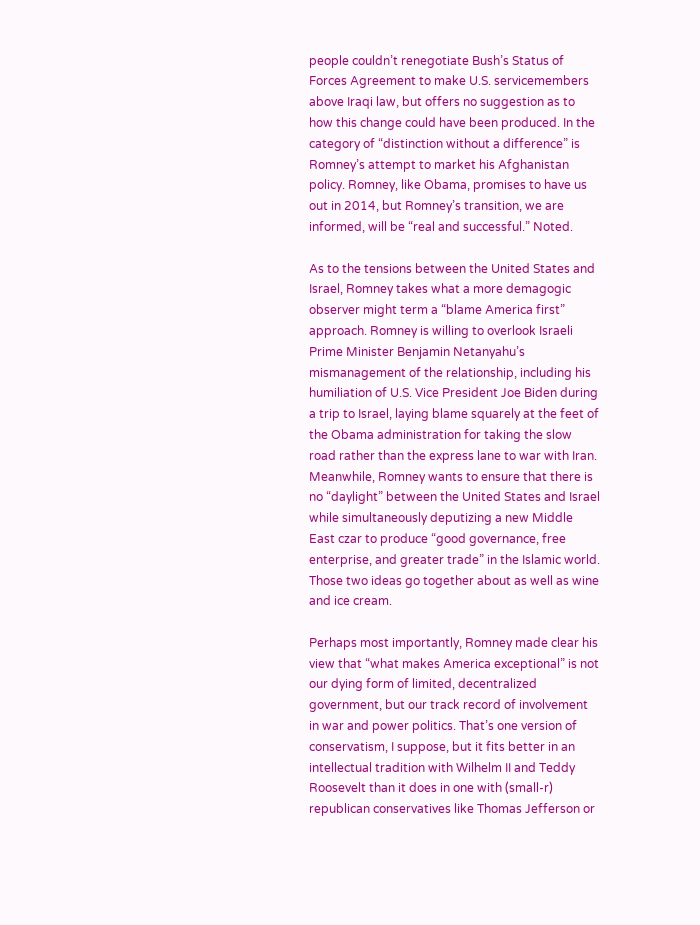people couldn’t renegotiate Bush’s Status of Forces Agreement to make U.S. servicemembers above Iraqi law, but offers no suggestion as to how this change could have been produced. In the category of “distinction without a difference” is Romney’s attempt to market his Afghanistan policy. Romney, like Obama, promises to have us out in 2014, but Romney’s transition, we are informed, will be “real and successful.” Noted.

As to the tensions between the United States and Israel, Romney takes what a more demagogic observer might term a “blame America first” approach. Romney is willing to overlook Israeli Prime Minister Benjamin Netanyahu’s mismanagement of the relationship, including his humiliation of U.S. Vice President Joe Biden during a trip to Israel, laying blame squarely at the feet of the Obama administration for taking the slow road rather than the express lane to war with Iran. Meanwhile, Romney wants to ensure that there is no “daylight” between the United States and Israel while simultaneously deputizing a new Middle East czar to produce “good governance, free enterprise, and greater trade” in the Islamic world. Those two ideas go together about as well as wine and ice cream.

Perhaps most importantly, Romney made clear his view that “what makes America exceptional” is not our dying form of limited, decentralized government, but our track record of involvement in war and power politics. That’s one version of conservatism, I suppose, but it fits better in an intellectual tradition with Wilhelm II and Teddy Roosevelt than it does in one with (small‐r) republican conservatives like Thomas Jefferson or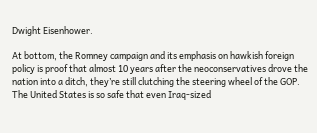Dwight Eisenhower.

At bottom, the Romney campaign and its emphasis on hawkish foreign policy is proof that almost 10 years after the neoconservatives drove the nation into a ditch, they’re still clutching the steering wheel of the GOP. The United States is so safe that even Iraq‐sized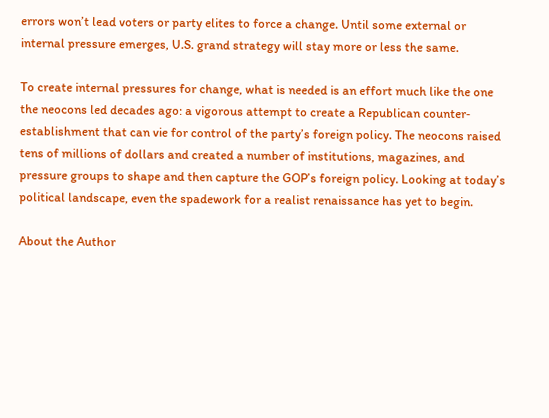errors won’t lead voters or party elites to force a change. Until some external or internal pressure emerges, U.S. grand strategy will stay more or less the same.

To create internal pressures for change, what is needed is an effort much like the one the neocons led decades ago: a vigorous attempt to create a Republican counter‐establishment that can vie for control of the party’s foreign policy. The neocons raised tens of millions of dollars and created a number of institutions, magazines, and pressure groups to shape and then capture the GOP’s foreign policy. Looking at today’s political landscape, even the spadework for a realist renaissance has yet to begin.

About the Author